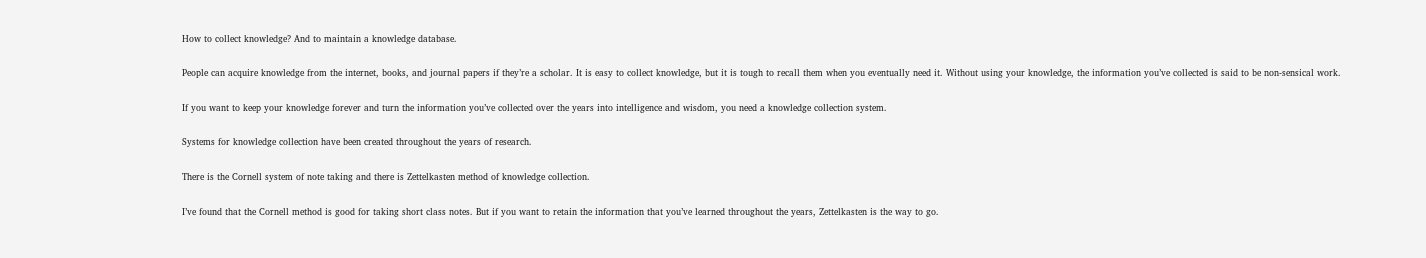How to collect knowledge? And to maintain a knowledge database.

People can acquire knowledge from the internet, books, and journal papers if they’re a scholar. It is easy to collect knowledge, but it is tough to recall them when you eventually need it. Without using your knowledge, the information you’ve collected is said to be non-sensical work.

If you want to keep your knowledge forever and turn the information you’ve collected over the years into intelligence and wisdom, you need a knowledge collection system.

Systems for knowledge collection have been created throughout the years of research.

There is the Cornell system of note taking and there is Zettelkasten method of knowledge collection.

I’ve found that the Cornell method is good for taking short class notes. But if you want to retain the information that you’ve learned throughout the years, Zettelkasten is the way to go.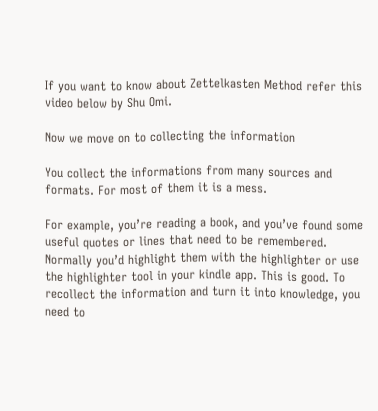If you want to know about Zettelkasten Method refer this video below by Shu Omi.

Now we move on to collecting the information

You collect the informations from many sources and formats. For most of them it is a mess.

For example, you’re reading a book, and you’ve found some useful quotes or lines that need to be remembered. Normally you’d highlight them with the highlighter or use the highlighter tool in your kindle app. This is good. To recollect the information and turn it into knowledge, you need to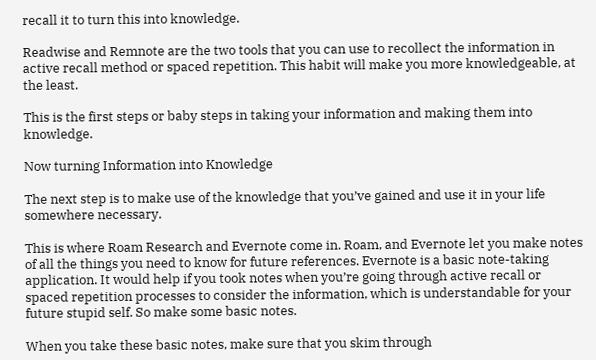recall it to turn this into knowledge.

Readwise and Remnote are the two tools that you can use to recollect the information in active recall method or spaced repetition. This habit will make you more knowledgeable, at the least.

This is the first steps or baby steps in taking your information and making them into knowledge.

Now turning Information into Knowledge

The next step is to make use of the knowledge that you’ve gained and use it in your life somewhere necessary.

This is where Roam Research and Evernote come in. Roam, and Evernote let you make notes of all the things you need to know for future references. Evernote is a basic note-taking application. It would help if you took notes when you’re going through active recall or spaced repetition processes to consider the information, which is understandable for your future stupid self. So make some basic notes.

When you take these basic notes, make sure that you skim through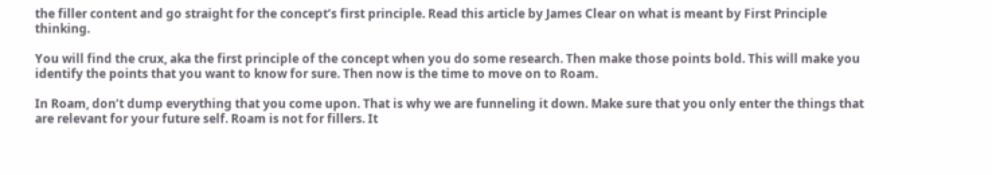the filler content and go straight for the concept’s first principle. Read this article by James Clear on what is meant by First Principle thinking.

You will find the crux, aka the first principle of the concept when you do some research. Then make those points bold. This will make you identify the points that you want to know for sure. Then now is the time to move on to Roam.

In Roam, don’t dump everything that you come upon. That is why we are funneling it down. Make sure that you only enter the things that are relevant for your future self. Roam is not for fillers. It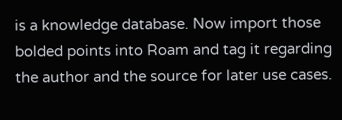is a knowledge database. Now import those bolded points into Roam and tag it regarding the author and the source for later use cases.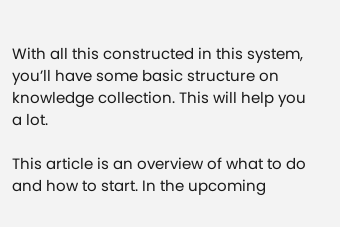With all this constructed in this system, you’ll have some basic structure on knowledge collection. This will help you a lot.

This article is an overview of what to do and how to start. In the upcoming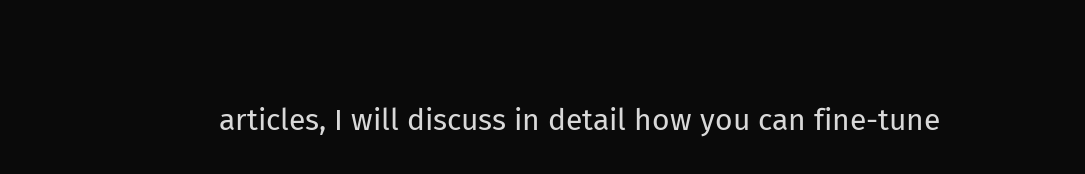articles, I will discuss in detail how you can fine-tune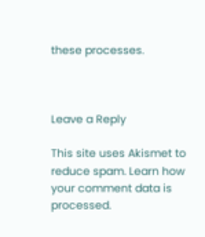these processes.



Leave a Reply

This site uses Akismet to reduce spam. Learn how your comment data is processed.